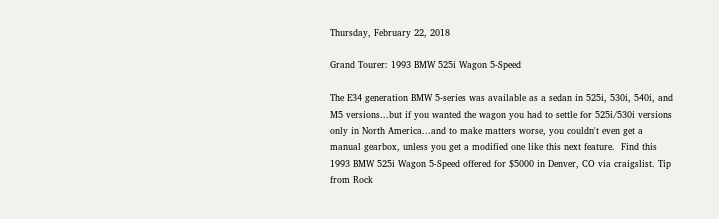Thursday, February 22, 2018

Grand Tourer: 1993 BMW 525i Wagon 5-Speed

The E34 generation BMW 5-series was available as a sedan in 525i, 530i, 540i, and M5 versions...but if you wanted the wagon you had to settle for 525i/530i versions only in North America...and to make matters worse, you couldn't even get a manual gearbox, unless you get a modified one like this next feature.  Find this 1993 BMW 525i Wagon 5-Speed offered for $5000 in Denver, CO via craigslist. Tip from Rock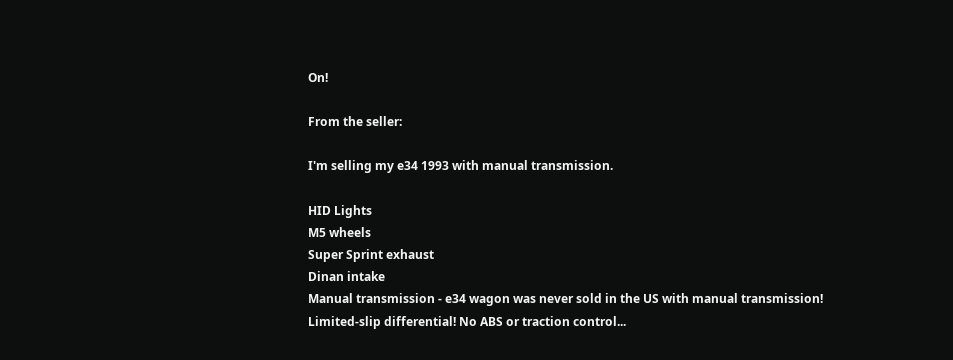On!

From the seller:

I'm selling my e34 1993 with manual transmission.

HID Lights
M5 wheels
Super Sprint exhaust
Dinan intake
Manual transmission - e34 wagon was never sold in the US with manual transmission!
Limited-slip differential! No ABS or traction control...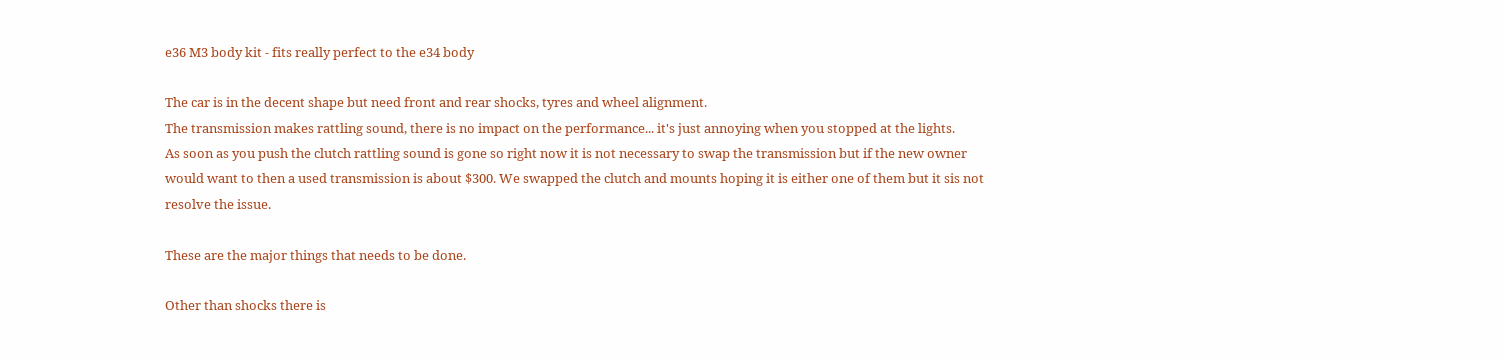e36 M3 body kit - fits really perfect to the e34 body

The car is in the decent shape but need front and rear shocks, tyres and wheel alignment.
The transmission makes rattling sound, there is no impact on the performance... it's just annoying when you stopped at the lights.
As soon as you push the clutch rattling sound is gone so right now it is not necessary to swap the transmission but if the new owner would want to then a used transmission is about $300. We swapped the clutch and mounts hoping it is either one of them but it sis not resolve the issue.

These are the major things that needs to be done.

Other than shocks there is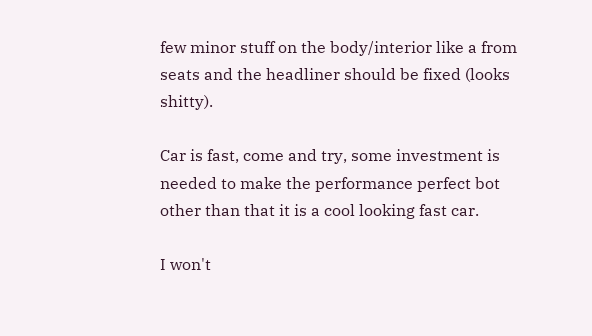few minor stuff on the body/interior like a from seats and the headliner should be fixed (looks shitty).

Car is fast, come and try, some investment is needed to make the performance perfect bot other than that it is a cool looking fast car.

I won't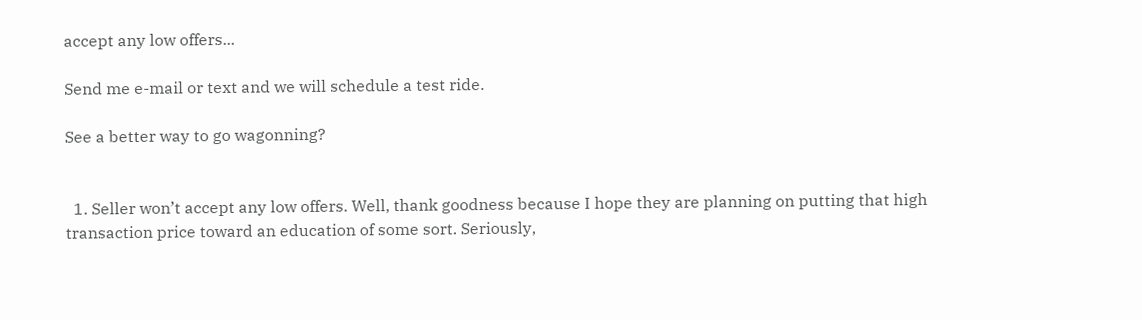accept any low offers...

Send me e-mail or text and we will schedule a test ride.

See a better way to go wagonning?


  1. Seller won’t accept any low offers. Well, thank goodness because I hope they are planning on putting that high transaction price toward an education of some sort. Seriously,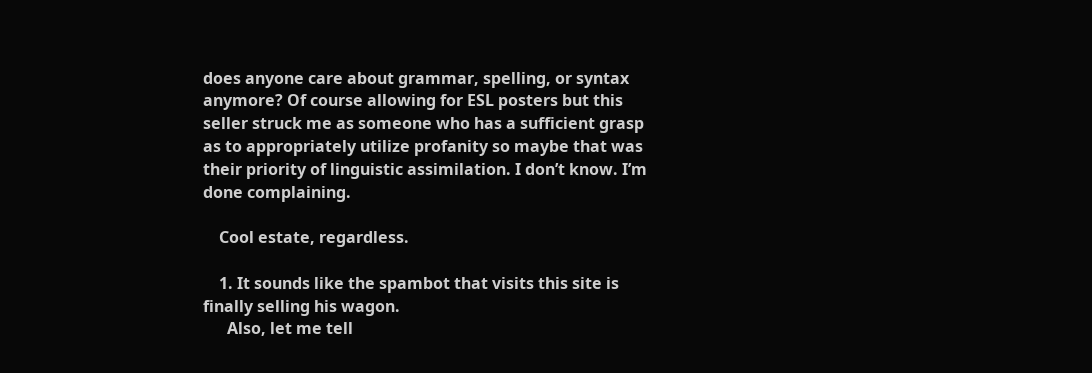does anyone care about grammar, spelling, or syntax anymore? Of course allowing for ESL posters but this seller struck me as someone who has a sufficient grasp as to appropriately utilize profanity so maybe that was their priority of linguistic assimilation. I don’t know. I’m done complaining.

    Cool estate, regardless.

    1. It sounds like the spambot that visits this site is finally selling his wagon.
      Also, let me tell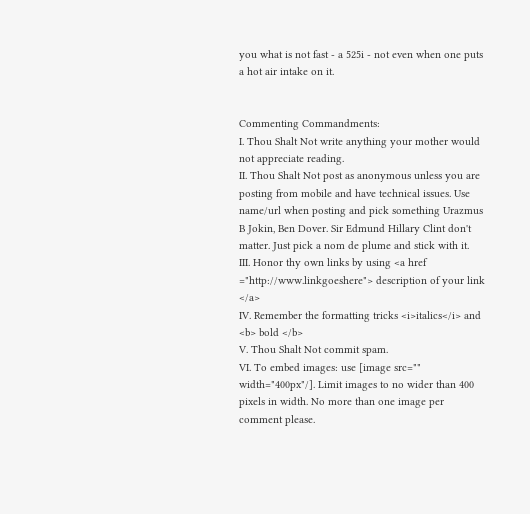you what is not fast - a 525i - not even when one puts a hot air intake on it.


Commenting Commandments:
I. Thou Shalt Not write anything your mother would not appreciate reading.
II. Thou Shalt Not post as anonymous unless you are posting from mobile and have technical issues. Use name/url when posting and pick something Urazmus B Jokin, Ben Dover. Sir Edmund Hillary Clint don't matter. Just pick a nom de plume and stick with it.
III. Honor thy own links by using <a href ="http://www.linkgoeshere"> description of your link </a>
IV. Remember the formatting tricks <i>italics</i> and <b> bold </b>
V. Thou Shalt Not commit spam.
VI. To embed images: use [image src="" width="400px"/]. Limit images to no wider than 400 pixels in width. No more than one image per comment please.